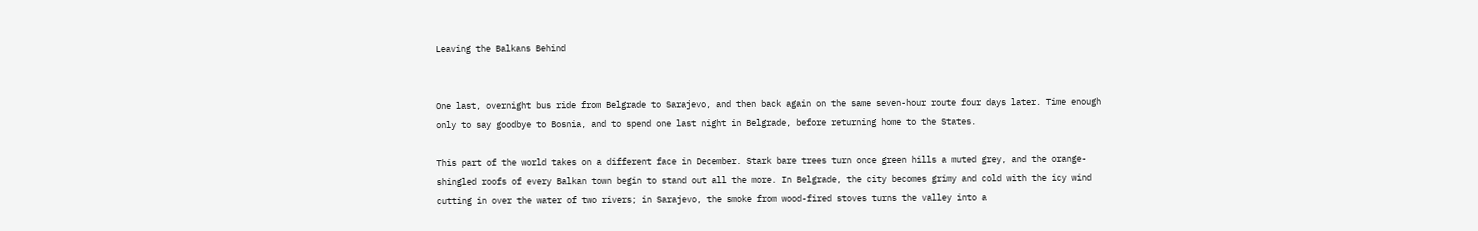Leaving the Balkans Behind


One last, overnight bus ride from Belgrade to Sarajevo, and then back again on the same seven-hour route four days later. Time enough only to say goodbye to Bosnia, and to spend one last night in Belgrade, before returning home to the States.

This part of the world takes on a different face in December. Stark bare trees turn once green hills a muted grey, and the orange-shingled roofs of every Balkan town begin to stand out all the more. In Belgrade, the city becomes grimy and cold with the icy wind cutting in over the water of two rivers; in Sarajevo, the smoke from wood-fired stoves turns the valley into a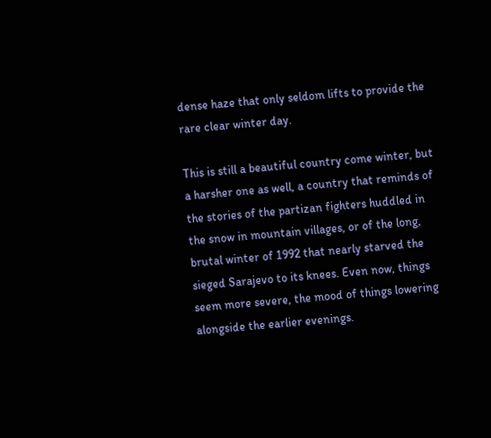dense haze that only seldom lifts to provide the rare clear winter day.

This is still a beautiful country come winter, but a harsher one as well, a country that reminds of the stories of the partizan fighters huddled in the snow in mountain villages, or of the long, brutal winter of 1992 that nearly starved the sieged Sarajevo to its knees. Even now, things seem more severe, the mood of things lowering alongside the earlier evenings.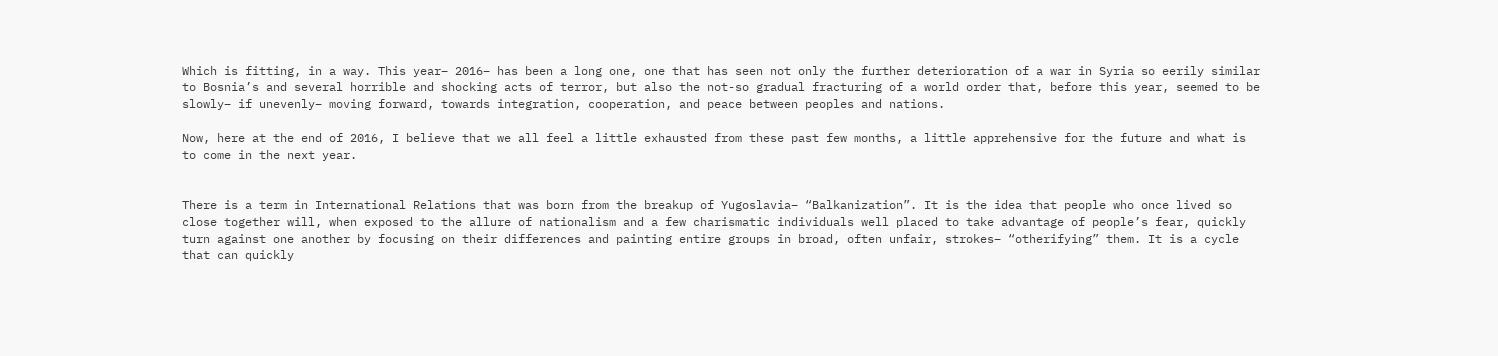Which is fitting, in a way. This year– 2016– has been a long one, one that has seen not only the further deterioration of a war in Syria so eerily similar to Bosnia’s and several horrible and shocking acts of terror, but also the not-so gradual fracturing of a world order that, before this year, seemed to be slowly– if unevenly– moving forward, towards integration, cooperation, and peace between peoples and nations.

Now, here at the end of 2016, I believe that we all feel a little exhausted from these past few months, a little apprehensive for the future and what is to come in the next year.


There is a term in International Relations that was born from the breakup of Yugoslavia– “Balkanization”. It is the idea that people who once lived so close together will, when exposed to the allure of nationalism and a few charismatic individuals well placed to take advantage of people’s fear, quickly turn against one another by focusing on their differences and painting entire groups in broad, often unfair, strokes– “otherifying” them. It is a cycle that can quickly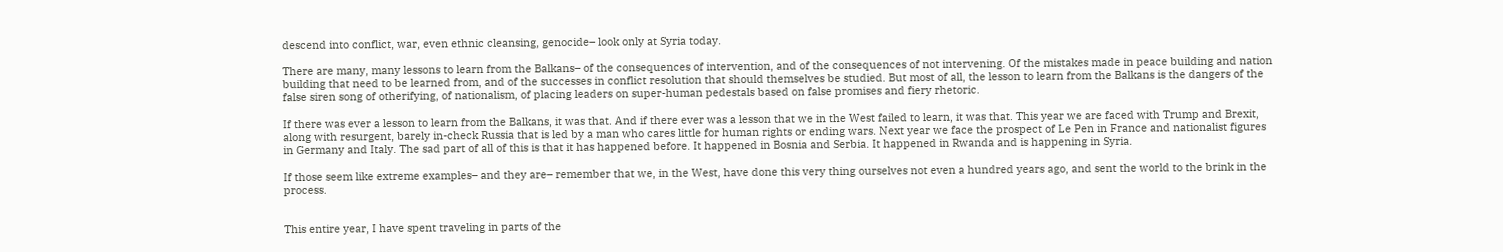descend into conflict, war, even ethnic cleansing, genocide– look only at Syria today.

There are many, many lessons to learn from the Balkans– of the consequences of intervention, and of the consequences of not intervening. Of the mistakes made in peace building and nation building that need to be learned from, and of the successes in conflict resolution that should themselves be studied. But most of all, the lesson to learn from the Balkans is the dangers of the false siren song of otherifying, of nationalism, of placing leaders on super-human pedestals based on false promises and fiery rhetoric.

If there was ever a lesson to learn from the Balkans, it was that. And if there ever was a lesson that we in the West failed to learn, it was that. This year we are faced with Trump and Brexit, along with resurgent, barely in-check Russia that is led by a man who cares little for human rights or ending wars. Next year we face the prospect of Le Pen in France and nationalist figures in Germany and Italy. The sad part of all of this is that it has happened before. It happened in Bosnia and Serbia. It happened in Rwanda and is happening in Syria.

If those seem like extreme examples– and they are– remember that we, in the West, have done this very thing ourselves not even a hundred years ago, and sent the world to the brink in the process.


This entire year, I have spent traveling in parts of the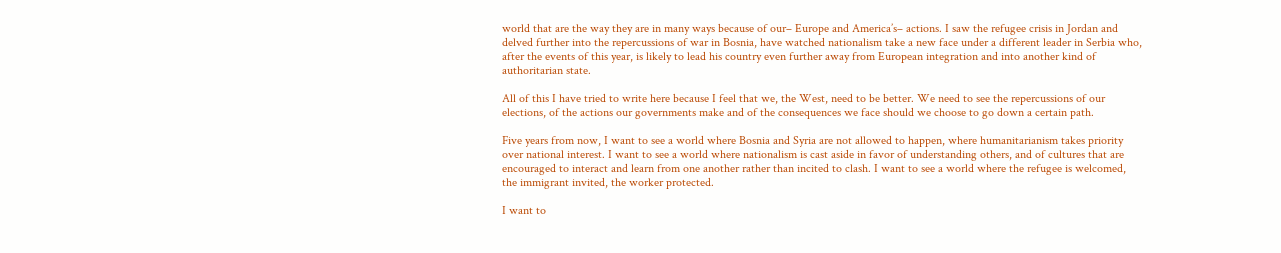world that are the way they are in many ways because of our– Europe and America’s– actions. I saw the refugee crisis in Jordan and delved further into the repercussions of war in Bosnia, have watched nationalism take a new face under a different leader in Serbia who, after the events of this year, is likely to lead his country even further away from European integration and into another kind of authoritarian state.

All of this I have tried to write here because I feel that we, the West, need to be better. We need to see the repercussions of our elections, of the actions our governments make and of the consequences we face should we choose to go down a certain path.

Five years from now, I want to see a world where Bosnia and Syria are not allowed to happen, where humanitarianism takes priority over national interest. I want to see a world where nationalism is cast aside in favor of understanding others, and of cultures that are encouraged to interact and learn from one another rather than incited to clash. I want to see a world where the refugee is welcomed, the immigrant invited, the worker protected.

I want to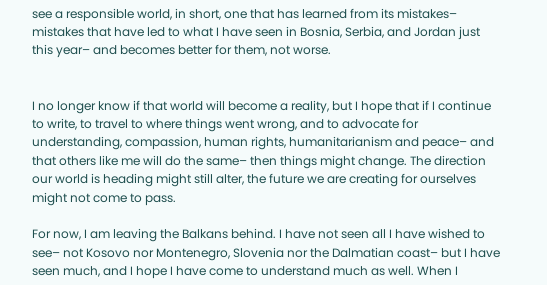see a responsible world, in short, one that has learned from its mistakes– mistakes that have led to what I have seen in Bosnia, Serbia, and Jordan just this year– and becomes better for them, not worse.


I no longer know if that world will become a reality, but I hope that if I continue to write, to travel to where things went wrong, and to advocate for understanding, compassion, human rights, humanitarianism and peace– and that others like me will do the same– then things might change. The direction our world is heading might still alter, the future we are creating for ourselves might not come to pass.

For now, I am leaving the Balkans behind. I have not seen all I have wished to see– not Kosovo nor Montenegro, Slovenia nor the Dalmatian coast– but I have seen much, and I hope I have come to understand much as well. When I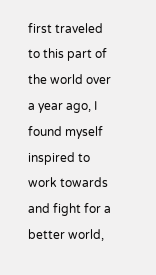first traveled to this part of the world over a year ago, I found myself inspired to work towards and fight for a better world,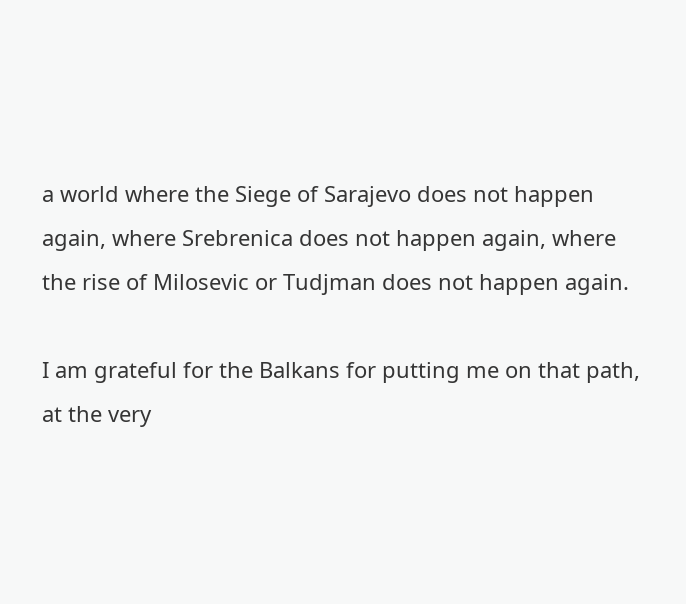a world where the Siege of Sarajevo does not happen again, where Srebrenica does not happen again, where the rise of Milosevic or Tudjman does not happen again.

I am grateful for the Balkans for putting me on that path, at the very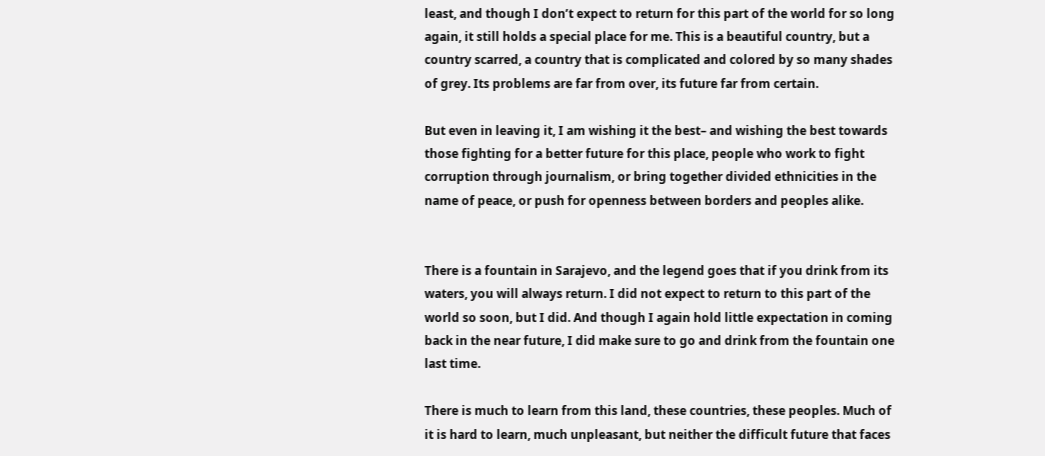least, and though I don’t expect to return for this part of the world for so long again, it still holds a special place for me. This is a beautiful country, but a country scarred, a country that is complicated and colored by so many shades of grey. Its problems are far from over, its future far from certain.

But even in leaving it, I am wishing it the best– and wishing the best towards those fighting for a better future for this place, people who work to fight corruption through journalism, or bring together divided ethnicities in the name of peace, or push for openness between borders and peoples alike.


There is a fountain in Sarajevo, and the legend goes that if you drink from its waters, you will always return. I did not expect to return to this part of the world so soon, but I did. And though I again hold little expectation in coming back in the near future, I did make sure to go and drink from the fountain one last time.

There is much to learn from this land, these countries, these peoples. Much of it is hard to learn, much unpleasant, but neither the difficult future that faces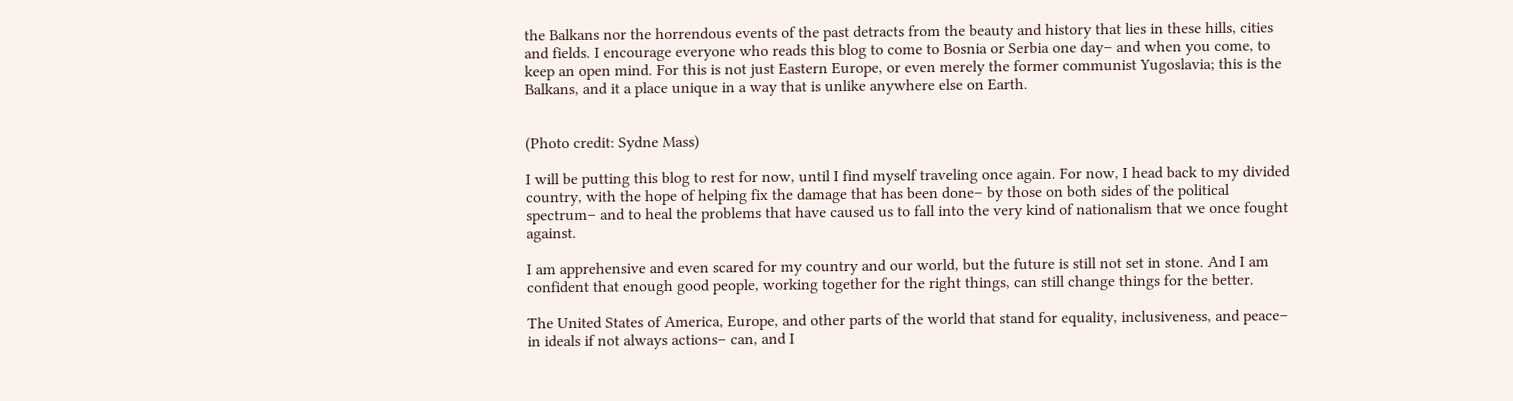the Balkans nor the horrendous events of the past detracts from the beauty and history that lies in these hills, cities and fields. I encourage everyone who reads this blog to come to Bosnia or Serbia one day– and when you come, to keep an open mind. For this is not just Eastern Europe, or even merely the former communist Yugoslavia; this is the Balkans, and it a place unique in a way that is unlike anywhere else on Earth.


(Photo credit: Sydne Mass)

I will be putting this blog to rest for now, until I find myself traveling once again. For now, I head back to my divided country, with the hope of helping fix the damage that has been done– by those on both sides of the political spectrum– and to heal the problems that have caused us to fall into the very kind of nationalism that we once fought against.

I am apprehensive and even scared for my country and our world, but the future is still not set in stone. And I am confident that enough good people, working together for the right things, can still change things for the better.

The United States of America, Europe, and other parts of the world that stand for equality, inclusiveness, and peace– in ideals if not always actions– can, and I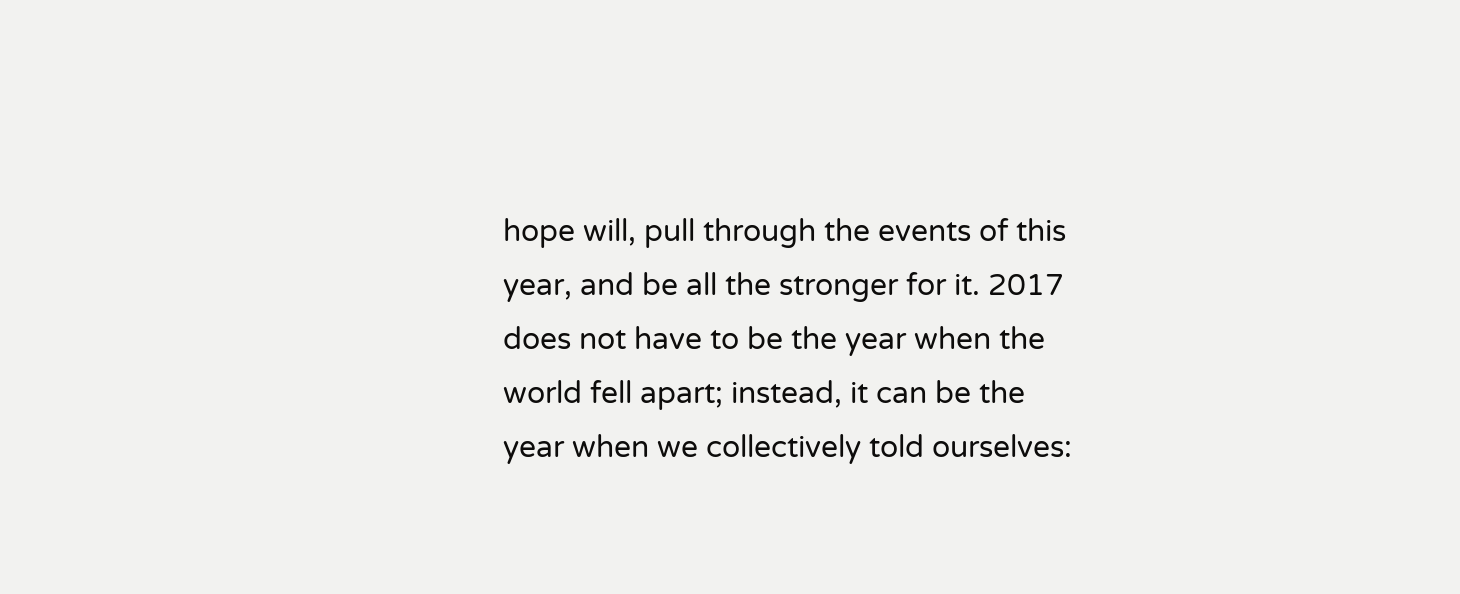hope will, pull through the events of this year, and be all the stronger for it. 2017 does not have to be the year when the world fell apart; instead, it can be the year when we collectively told ourselves: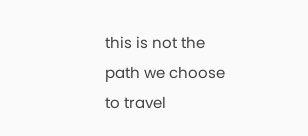this is not the path we choose to travel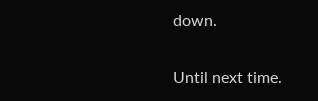down.

Until next time.